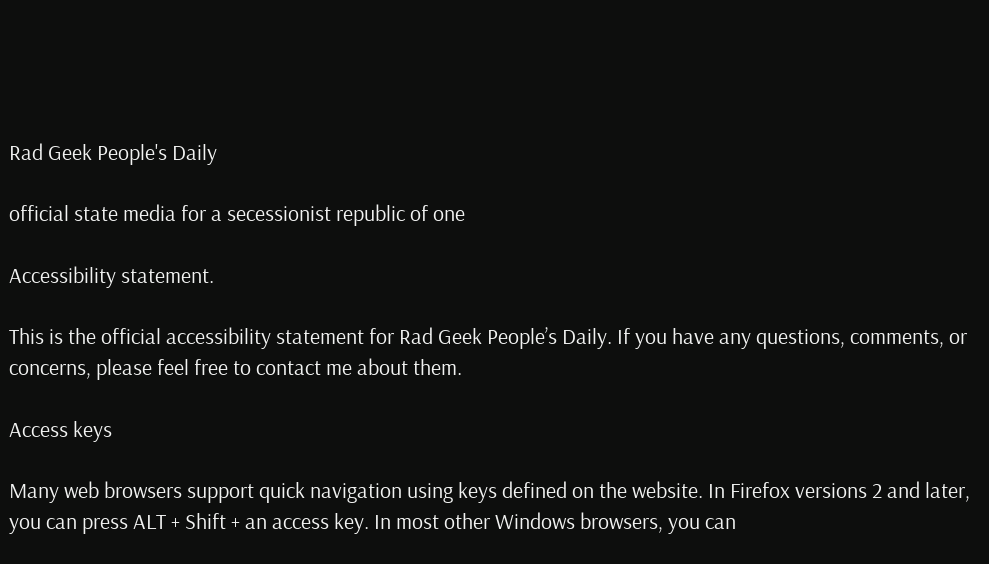Rad Geek People's Daily

official state media for a secessionist republic of one

Accessibility statement.

This is the official accessibility statement for Rad Geek People’s Daily. If you have any questions, comments, or concerns, please feel free to contact me about them.

Access keys

Many web browsers support quick navigation using keys defined on the website. In Firefox versions 2 and later, you can press ALT + Shift + an access key. In most other Windows browsers, you can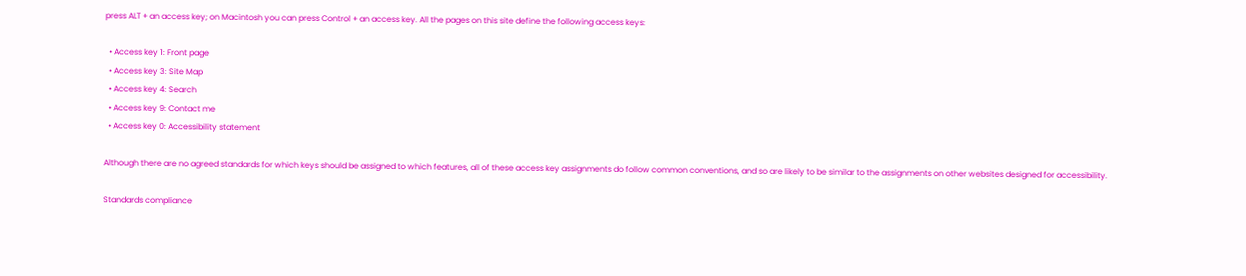press ALT + an access key; on Macintosh you can press Control + an access key. All the pages on this site define the following access keys:

  • Access key 1: Front page
  • Access key 3: Site Map
  • Access key 4: Search
  • Access key 9: Contact me
  • Access key 0: Accessibility statement

Although there are no agreed standards for which keys should be assigned to which features, all of these access key assignments do follow common conventions, and so are likely to be similar to the assignments on other websites designed for accessibility.

Standards compliance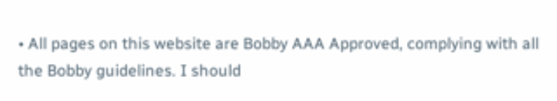• All pages on this website are Bobby AAA Approved, complying with all the Bobby guidelines. I should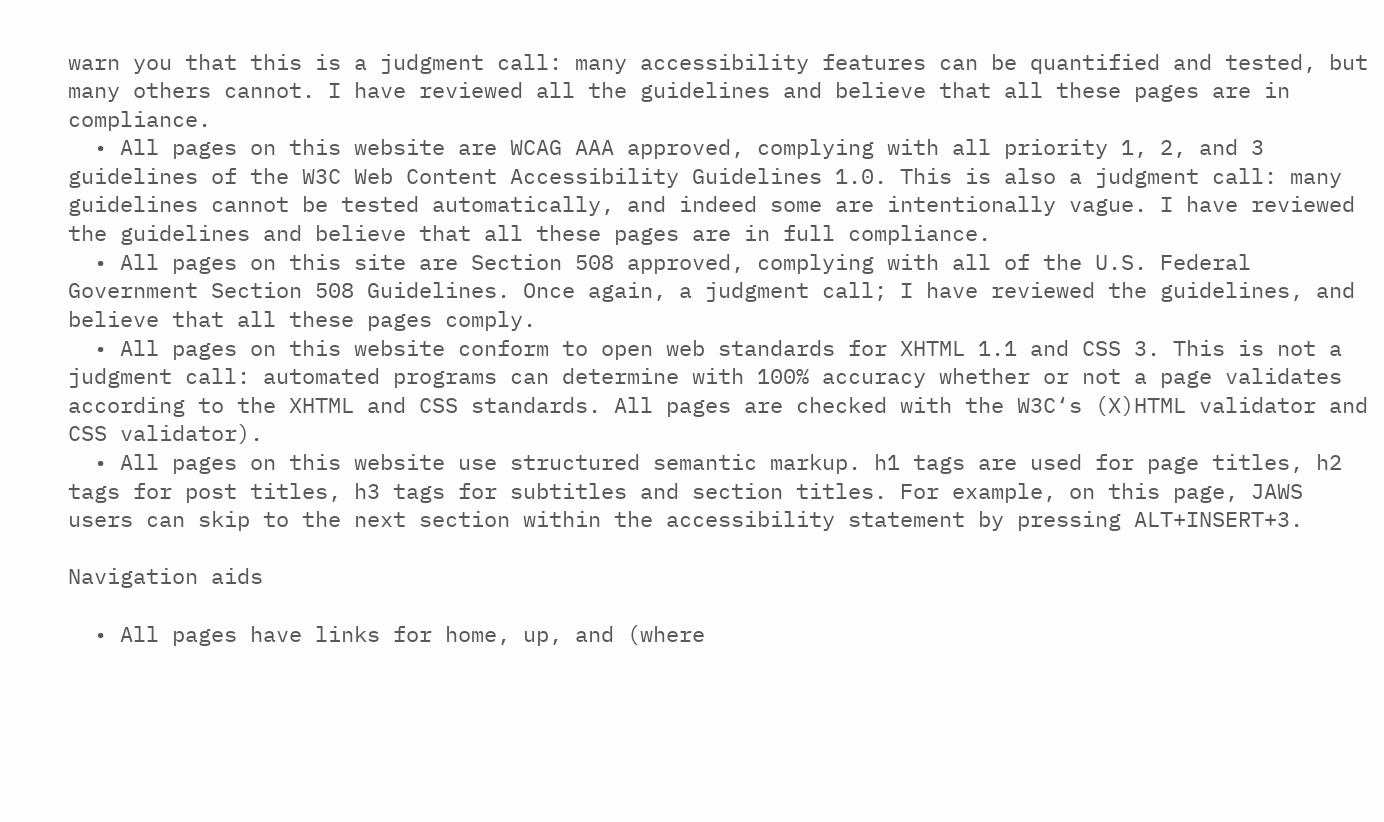warn you that this is a judgment call: many accessibility features can be quantified and tested, but many others cannot. I have reviewed all the guidelines and believe that all these pages are in compliance.
  • All pages on this website are WCAG AAA approved, complying with all priority 1, 2, and 3 guidelines of the W3C Web Content Accessibility Guidelines 1.0. This is also a judgment call: many guidelines cannot be tested automatically, and indeed some are intentionally vague. I have reviewed the guidelines and believe that all these pages are in full compliance.
  • All pages on this site are Section 508 approved, complying with all of the U.S. Federal Government Section 508 Guidelines. Once again, a judgment call; I have reviewed the guidelines, and believe that all these pages comply.
  • All pages on this website conform to open web standards for XHTML 1.1 and CSS 3. This is not a judgment call: automated programs can determine with 100% accuracy whether or not a page validates according to the XHTML and CSS standards. All pages are checked with the W3C‘s (X)HTML validator and CSS validator).
  • All pages on this website use structured semantic markup. h1 tags are used for page titles, h2 tags for post titles, h3 tags for subtitles and section titles. For example, on this page, JAWS users can skip to the next section within the accessibility statement by pressing ALT+INSERT+3.

Navigation aids

  • All pages have links for home, up, and (where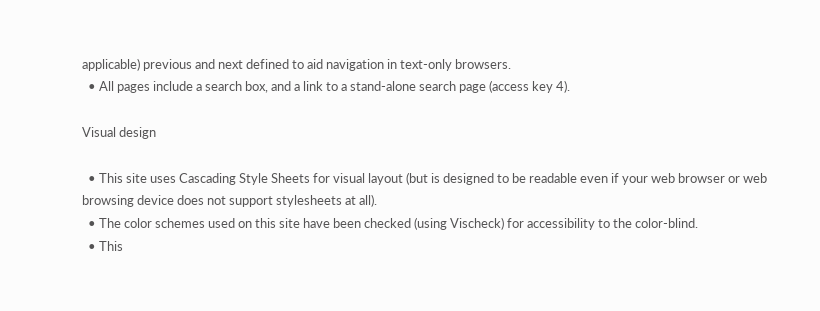applicable) previous and next defined to aid navigation in text-only browsers.
  • All pages include a search box, and a link to a stand-alone search page (access key 4).

Visual design

  • This site uses Cascading Style Sheets for visual layout (but is designed to be readable even if your web browser or web browsing device does not support stylesheets at all).
  • The color schemes used on this site have been checked (using Vischeck) for accessibility to the color-blind.
  • This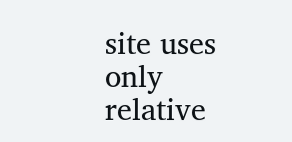site uses only relative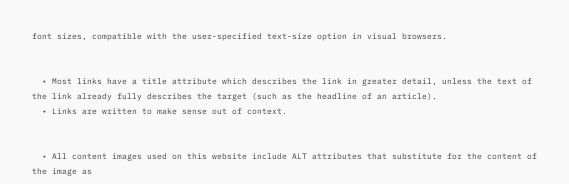font sizes, compatible with the user-specified text-size option in visual browsers.


  • Most links have a title attribute which describes the link in greater detail, unless the text of the link already fully describes the target (such as the headline of an article).
  • Links are written to make sense out of context.


  • All content images used on this website include ALT attributes that substitute for the content of the image as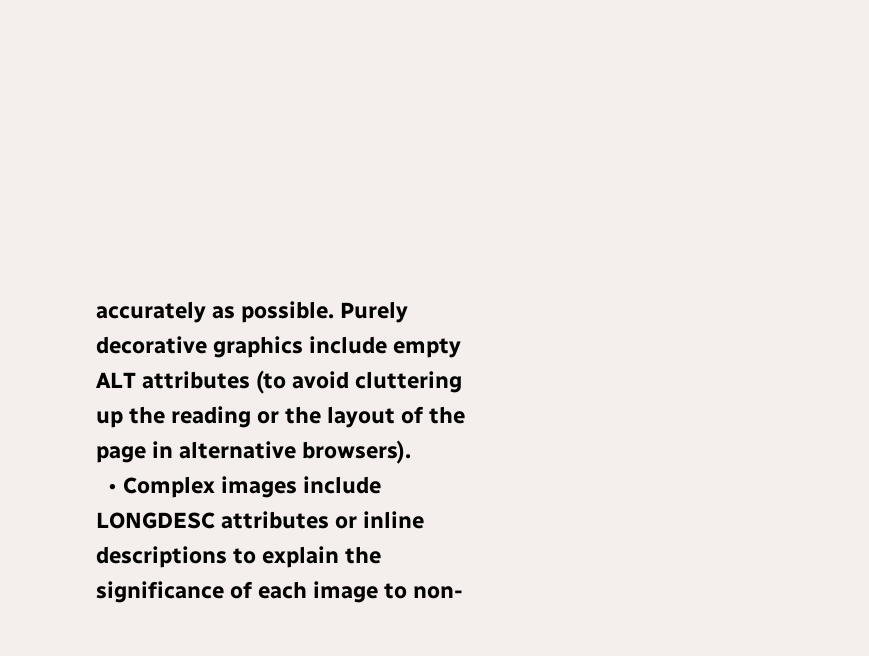accurately as possible. Purely decorative graphics include empty ALT attributes (to avoid cluttering up the reading or the layout of the page in alternative browsers).
  • Complex images include LONGDESC attributes or inline descriptions to explain the significance of each image to non-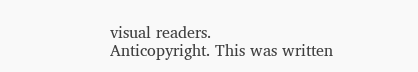visual readers.
Anticopyright. This was written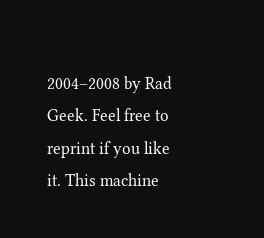2004–2008 by Rad Geek. Feel free to reprint if you like it. This machine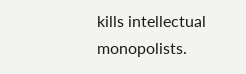kills intellectual monopolists.